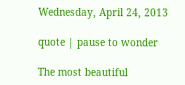Wednesday, April 24, 2013

quote | pause to wonder

The most beautiful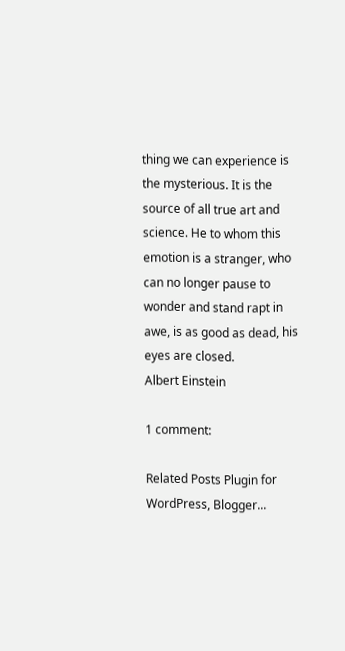thing we can experience is the mysterious. It is the source of all true art and science. He to whom this emotion is a stranger, who can no longer pause to wonder and stand rapt in awe, is as good as dead, his eyes are closed.
Albert Einstein

1 comment:

Related Posts Plugin for WordPress, Blogger...